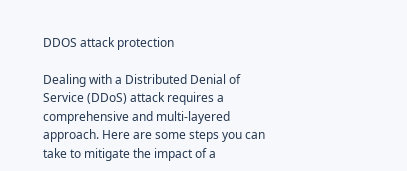DDOS attack protection

Dealing with a Distributed Denial of Service (DDoS) attack requires a comprehensive and multi-layered approach. Here are some steps you can take to mitigate the impact of a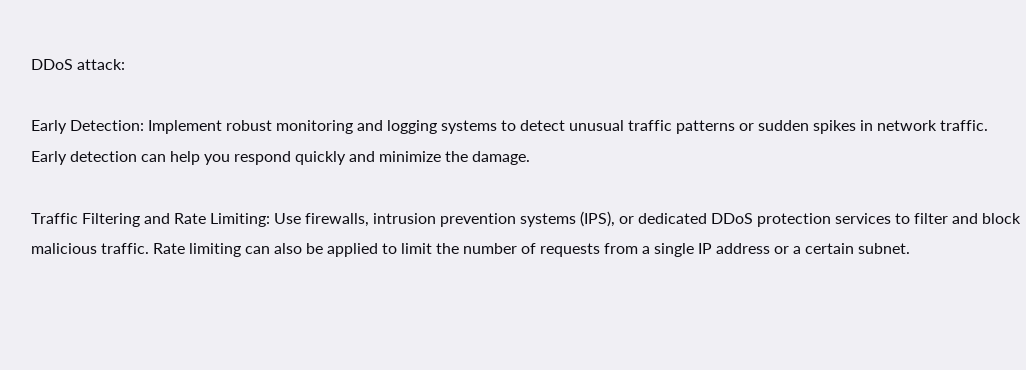DDoS attack:

Early Detection: Implement robust monitoring and logging systems to detect unusual traffic patterns or sudden spikes in network traffic. Early detection can help you respond quickly and minimize the damage.

Traffic Filtering and Rate Limiting: Use firewalls, intrusion prevention systems (IPS), or dedicated DDoS protection services to filter and block malicious traffic. Rate limiting can also be applied to limit the number of requests from a single IP address or a certain subnet.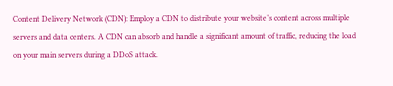Content Delivery Network (CDN): Employ a CDN to distribute your website’s content across multiple servers and data centers. A CDN can absorb and handle a significant amount of traffic, reducing the load on your main servers during a DDoS attack.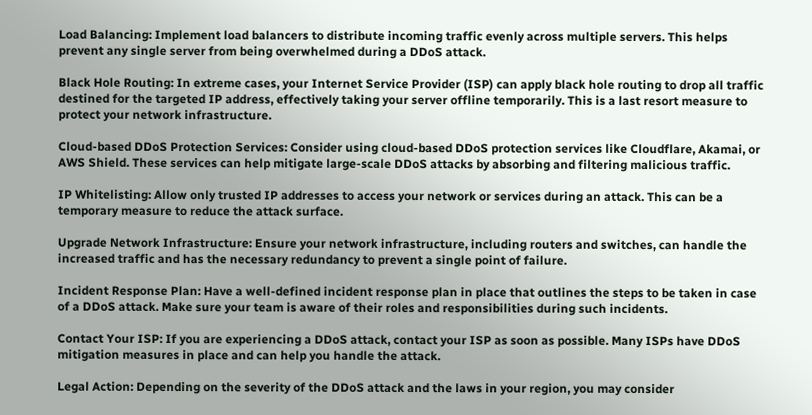Load Balancing: Implement load balancers to distribute incoming traffic evenly across multiple servers. This helps prevent any single server from being overwhelmed during a DDoS attack.

Black Hole Routing: In extreme cases, your Internet Service Provider (ISP) can apply black hole routing to drop all traffic destined for the targeted IP address, effectively taking your server offline temporarily. This is a last resort measure to protect your network infrastructure.

Cloud-based DDoS Protection Services: Consider using cloud-based DDoS protection services like Cloudflare, Akamai, or AWS Shield. These services can help mitigate large-scale DDoS attacks by absorbing and filtering malicious traffic.

IP Whitelisting: Allow only trusted IP addresses to access your network or services during an attack. This can be a temporary measure to reduce the attack surface.

Upgrade Network Infrastructure: Ensure your network infrastructure, including routers and switches, can handle the increased traffic and has the necessary redundancy to prevent a single point of failure.

Incident Response Plan: Have a well-defined incident response plan in place that outlines the steps to be taken in case of a DDoS attack. Make sure your team is aware of their roles and responsibilities during such incidents.

Contact Your ISP: If you are experiencing a DDoS attack, contact your ISP as soon as possible. Many ISPs have DDoS mitigation measures in place and can help you handle the attack.

Legal Action: Depending on the severity of the DDoS attack and the laws in your region, you may consider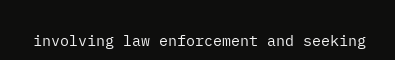involving law enforcement and seeking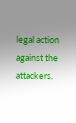legal action against the attackers.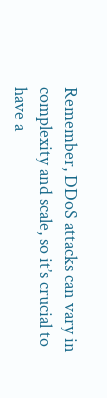Remember, DDoS attacks can vary in complexity and scale, so it’s crucial to have a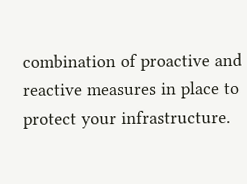combination of proactive and reactive measures in place to protect your infrastructure.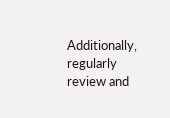Additionally, regularly review and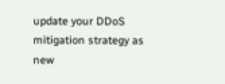update your DDoS mitigation strategy as new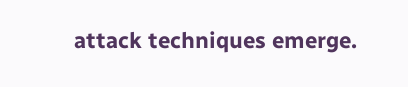attack techniques emerge.